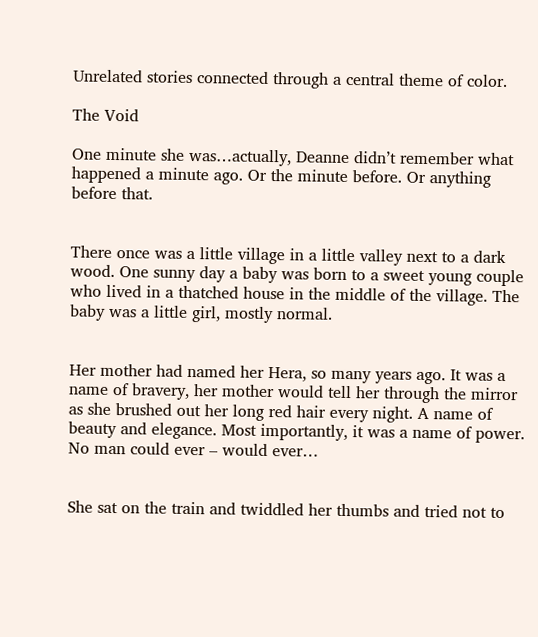Unrelated stories connected through a central theme of color.

The Void

One minute she was…actually, Deanne didn’t remember what happened a minute ago. Or the minute before. Or anything before that.


There once was a little village in a little valley next to a dark wood. One sunny day a baby was born to a sweet young couple who lived in a thatched house in the middle of the village. The baby was a little girl, mostly normal.


Her mother had named her Hera, so many years ago. It was a name of bravery, her mother would tell her through the mirror as she brushed out her long red hair every night. A name of beauty and elegance. Most importantly, it was a name of power. No man could ever – would ever…


She sat on the train and twiddled her thumbs and tried not to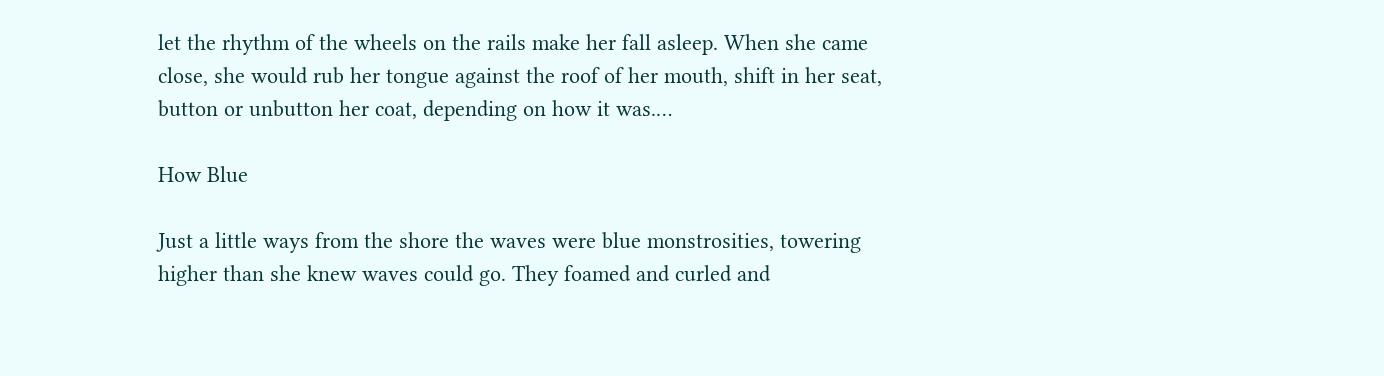let the rhythm of the wheels on the rails make her fall asleep. When she came close, she would rub her tongue against the roof of her mouth, shift in her seat, button or unbutton her coat, depending on how it was.…

How Blue

Just a little ways from the shore the waves were blue monstrosities, towering higher than she knew waves could go. They foamed and curled and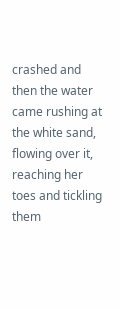crashed and then the water came rushing at the white sand, flowing over it, reaching her toes and tickling them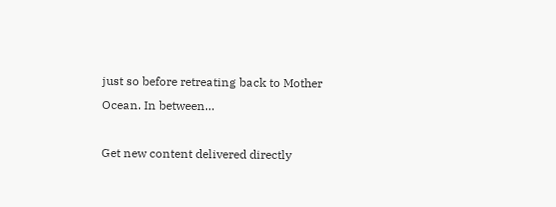just so before retreating back to Mother Ocean. In between…

Get new content delivered directly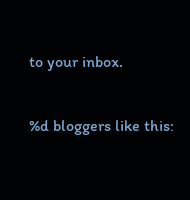to your inbox.

%d bloggers like this: